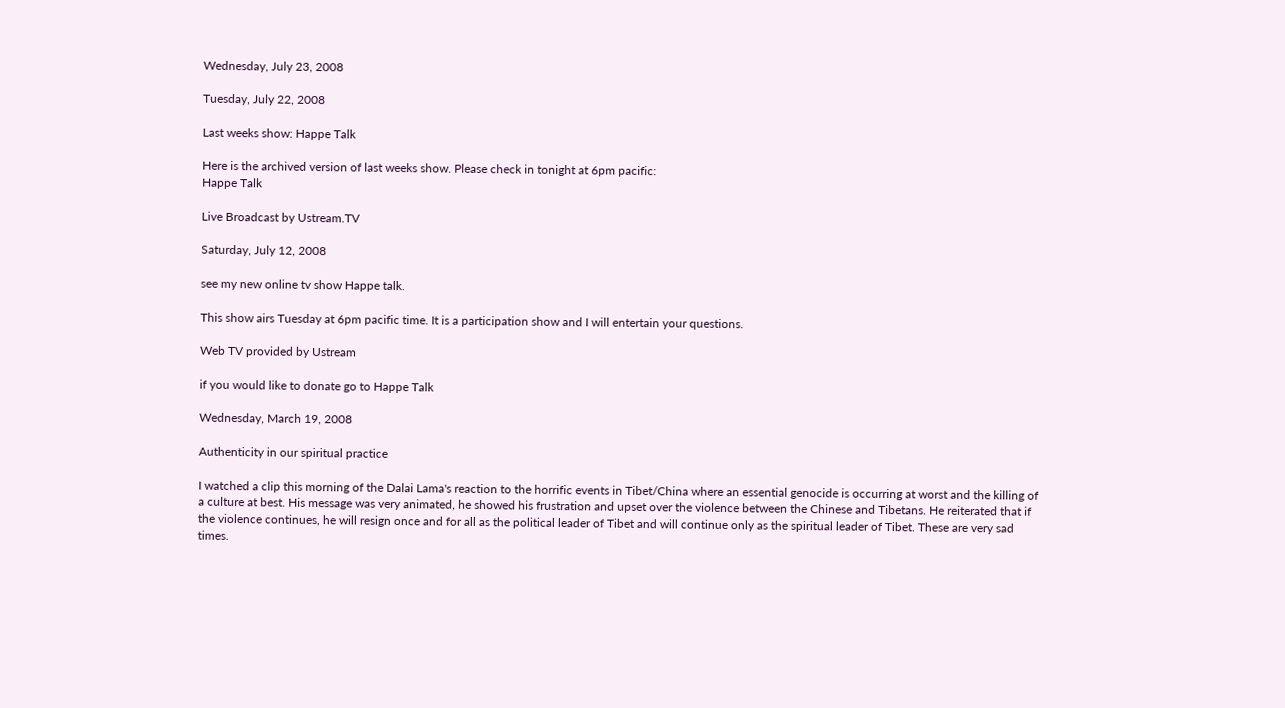Wednesday, July 23, 2008

Tuesday, July 22, 2008

Last weeks show: Happe Talk

Here is the archived version of last weeks show. Please check in tonight at 6pm pacific:
Happe Talk

Live Broadcast by Ustream.TV

Saturday, July 12, 2008

see my new online tv show Happe talk.

This show airs Tuesday at 6pm pacific time. It is a participation show and I will entertain your questions.

Web TV provided by Ustream

if you would like to donate go to Happe Talk

Wednesday, March 19, 2008

Authenticity in our spiritual practice

I watched a clip this morning of the Dalai Lama's reaction to the horrific events in Tibet/China where an essential genocide is occurring at worst and the killing of a culture at best. His message was very animated, he showed his frustration and upset over the violence between the Chinese and Tibetans. He reiterated that if the violence continues, he will resign once and for all as the political leader of Tibet and will continue only as the spiritual leader of Tibet. These are very sad times.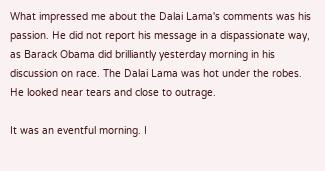What impressed me about the Dalai Lama's comments was his passion. He did not report his message in a dispassionate way, as Barack Obama did brilliantly yesterday morning in his discussion on race. The Dalai Lama was hot under the robes. He looked near tears and close to outrage.

It was an eventful morning. I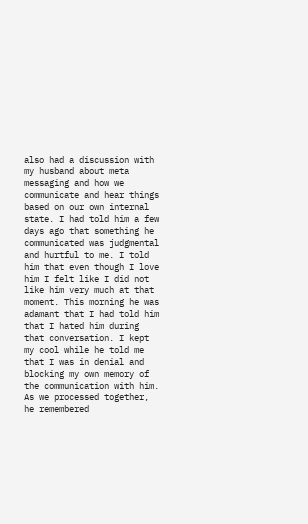also had a discussion with my husband about meta messaging and how we communicate and hear things based on our own internal state. I had told him a few days ago that something he communicated was judgmental and hurtful to me. I told him that even though I love him I felt like I did not like him very much at that moment. This morning he was adamant that I had told him that I hated him during that conversation. I kept my cool while he told me that I was in denial and blocking my own memory of the communication with him. As we processed together, he remembered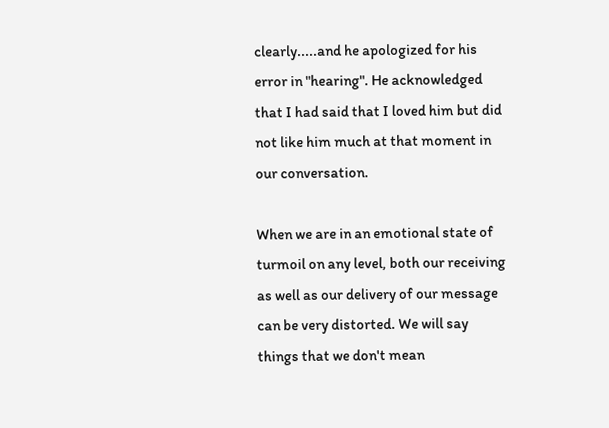clearly.....and he apologized for his error in "hearing". He acknowledged that I had said that I loved him but did not like him much at that moment in our conversation.

When we are in an emotional state of turmoil on any level, both our receiving as well as our delivery of our message can be very distorted. We will say things that we don't mean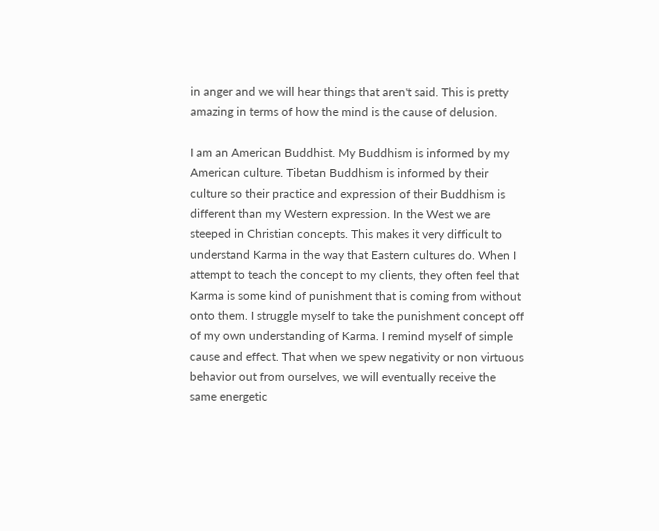in anger and we will hear things that aren't said. This is pretty amazing in terms of how the mind is the cause of delusion.

I am an American Buddhist. My Buddhism is informed by my American culture. Tibetan Buddhism is informed by their culture so their practice and expression of their Buddhism is different than my Western expression. In the West we are steeped in Christian concepts. This makes it very difficult to understand Karma in the way that Eastern cultures do. When I attempt to teach the concept to my clients, they often feel that Karma is some kind of punishment that is coming from without onto them. I struggle myself to take the punishment concept off of my own understanding of Karma. I remind myself of simple cause and effect. That when we spew negativity or non virtuous behavior out from ourselves, we will eventually receive the same energetic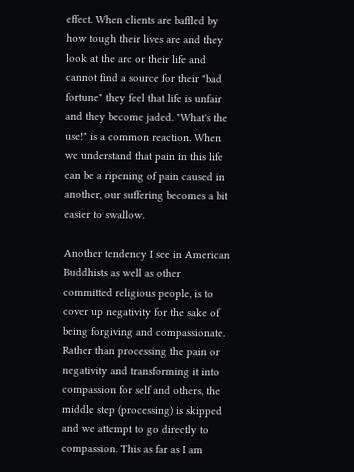effect. When clients are baffled by how tough their lives are and they look at the arc or their life and cannot find a source for their "bad fortune" they feel that life is unfair and they become jaded. "What's the use!" is a common reaction. When we understand that pain in this life can be a ripening of pain caused in another, our suffering becomes a bit easier to swallow.

Another tendency I see in American Buddhists as well as other committed religious people, is to cover up negativity for the sake of being forgiving and compassionate. Rather than processing the pain or negativity and transforming it into compassion for self and others, the middle step (processing) is skipped and we attempt to go directly to compassion. This as far as I am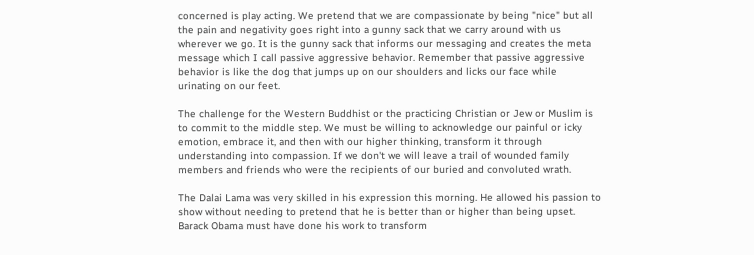concerned is play acting. We pretend that we are compassionate by being "nice" but all the pain and negativity goes right into a gunny sack that we carry around with us wherever we go. It is the gunny sack that informs our messaging and creates the meta message which I call passive aggressive behavior. Remember that passive aggressive behavior is like the dog that jumps up on our shoulders and licks our face while urinating on our feet.

The challenge for the Western Buddhist or the practicing Christian or Jew or Muslim is to commit to the middle step. We must be willing to acknowledge our painful or icky emotion, embrace it, and then with our higher thinking, transform it through understanding into compassion. If we don't we will leave a trail of wounded family members and friends who were the recipients of our buried and convoluted wrath.

The Dalai Lama was very skilled in his expression this morning. He allowed his passion to show without needing to pretend that he is better than or higher than being upset. Barack Obama must have done his work to transform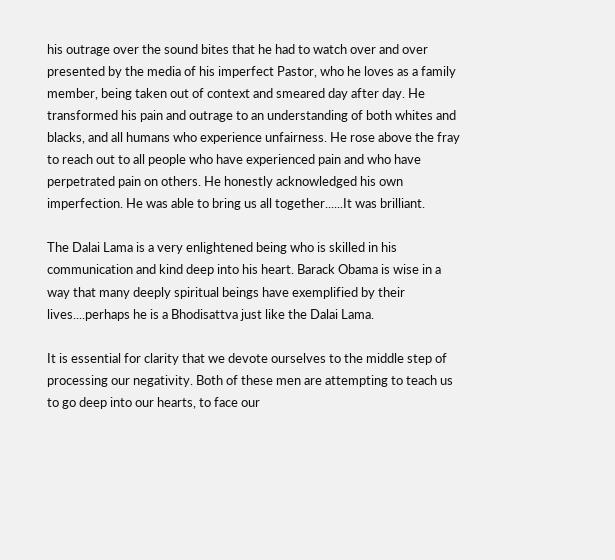his outrage over the sound bites that he had to watch over and over presented by the media of his imperfect Pastor, who he loves as a family member, being taken out of context and smeared day after day. He transformed his pain and outrage to an understanding of both whites and blacks, and all humans who experience unfairness. He rose above the fray to reach out to all people who have experienced pain and who have perpetrated pain on others. He honestly acknowledged his own imperfection. He was able to bring us all together......It was brilliant.

The Dalai Lama is a very enlightened being who is skilled in his communication and kind deep into his heart. Barack Obama is wise in a way that many deeply spiritual beings have exemplified by their lives....perhaps he is a Bhodisattva just like the Dalai Lama.

It is essential for clarity that we devote ourselves to the middle step of processing our negativity. Both of these men are attempting to teach us to go deep into our hearts, to face our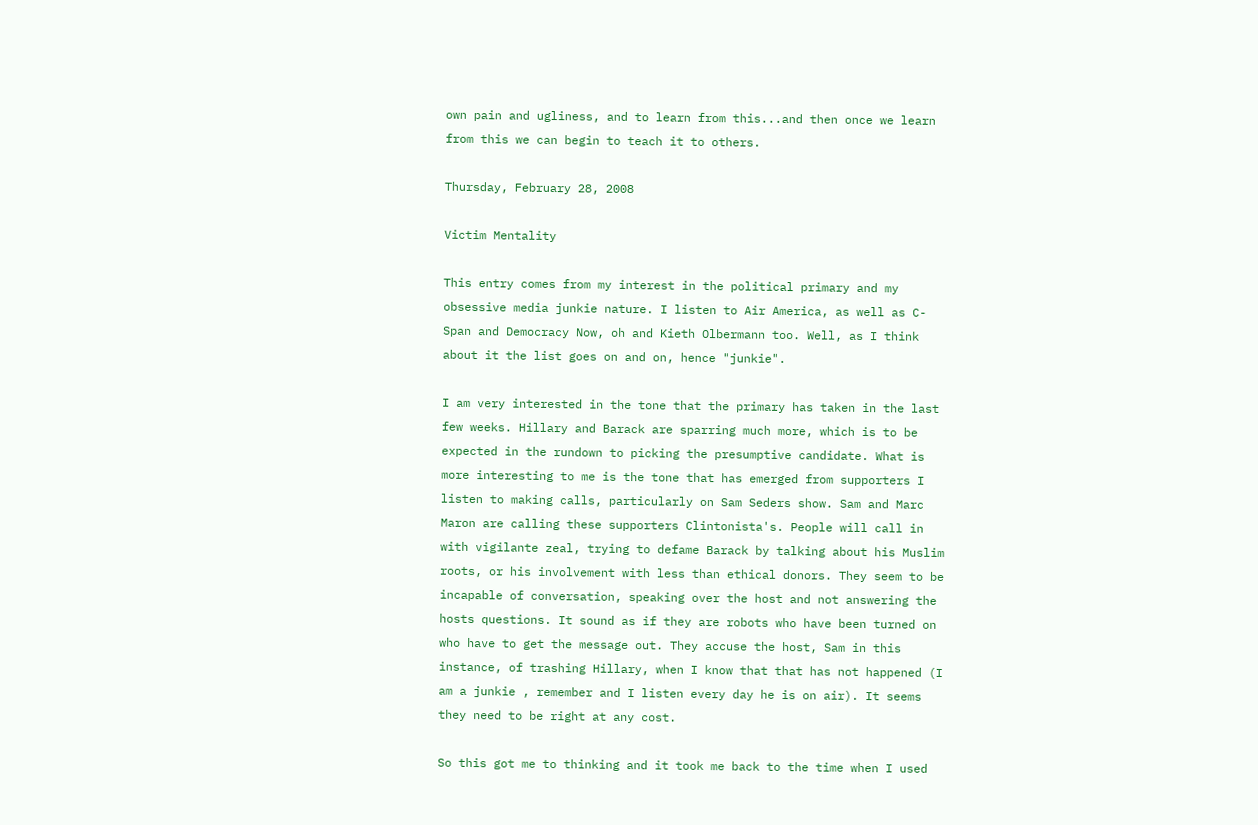own pain and ugliness, and to learn from this...and then once we learn from this we can begin to teach it to others.

Thursday, February 28, 2008

Victim Mentality

This entry comes from my interest in the political primary and my obsessive media junkie nature. I listen to Air America, as well as C-Span and Democracy Now, oh and Kieth Olbermann too. Well, as I think about it the list goes on and on, hence "junkie".

I am very interested in the tone that the primary has taken in the last few weeks. Hillary and Barack are sparring much more, which is to be expected in the rundown to picking the presumptive candidate. What is more interesting to me is the tone that has emerged from supporters I listen to making calls, particularly on Sam Seders show. Sam and Marc Maron are calling these supporters Clintonista's. People will call in with vigilante zeal, trying to defame Barack by talking about his Muslim roots, or his involvement with less than ethical donors. They seem to be incapable of conversation, speaking over the host and not answering the hosts questions. It sound as if they are robots who have been turned on who have to get the message out. They accuse the host, Sam in this instance, of trashing Hillary, when I know that that has not happened (I am a junkie , remember and I listen every day he is on air). It seems they need to be right at any cost.

So this got me to thinking and it took me back to the time when I used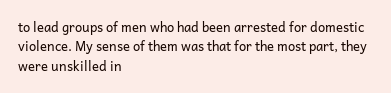to lead groups of men who had been arrested for domestic violence. My sense of them was that for the most part, they were unskilled in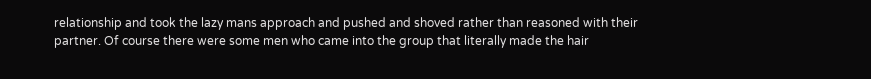relationship and took the lazy mans approach and pushed and shoved rather than reasoned with their partner. Of course there were some men who came into the group that literally made the hair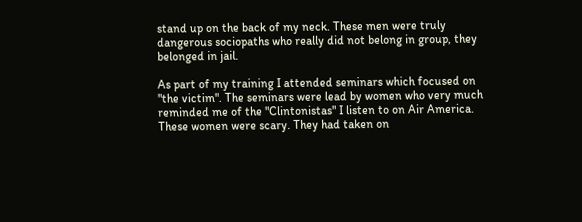stand up on the back of my neck. These men were truly dangerous sociopaths who really did not belong in group, they belonged in jail.

As part of my training I attended seminars which focused on "the victim". The seminars were lead by women who very much reminded me of the "Clintonistas" I listen to on Air America. These women were scary. They had taken on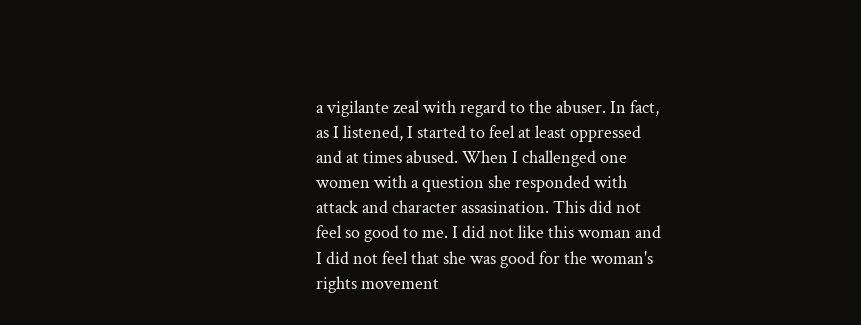a vigilante zeal with regard to the abuser. In fact, as I listened, I started to feel at least oppressed and at times abused. When I challenged one women with a question she responded with attack and character assasination. This did not feel so good to me. I did not like this woman and I did not feel that she was good for the woman's rights movement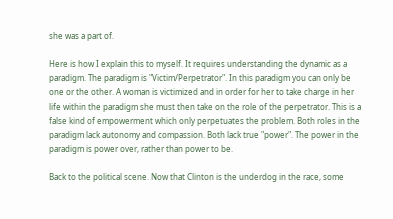she was a part of.

Here is how I explain this to myself. It requires understanding the dynamic as a paradigm. The paradigm is "Victim/Perpetrator". In this paradigm you can only be one or the other. A woman is victimized and in order for her to take charge in her life within the paradigm she must then take on the role of the perpetrator. This is a false kind of empowerment which only perpetuates the problem. Both roles in the paradigm lack autonomy and compassion. Both lack true "power". The power in the paradigm is power over, rather than power to be.

Back to the political scene. Now that Clinton is the underdog in the race, some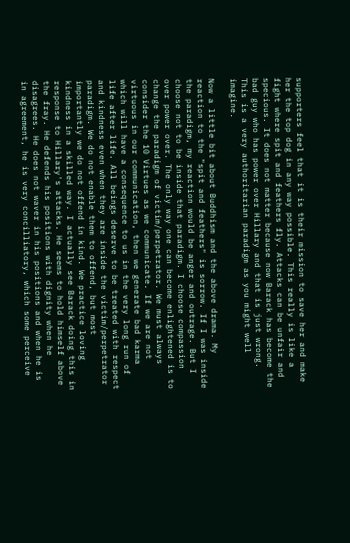supporters feel that it is their mission to save her and make her the top dog in any way possible. This really is like a fight where spit and feathers fly. Attacks can be unfair and specious. It does not matter because now Barack has become the bad guy who has power over Hillary and that is just wrong. This is a very authoritarian paradigm as you might well imagine.

Now a little bit about Buddhism and the above drama. My reaction to the "spit and feathers" is sorrow. If I was inside the paradigm, my reaction would be anger and outrage. But I choose not to be inside that paradigm. I choose compassion over power over. The only way one can become enlightened is to change the paradigm of victim/perpetrator. We must always consider the 10 Virtues as we communicate. If we are not virtuous in our communication, then we generate bad karma which will have a consequence to us in the very long run of life after life. All beings deserve to be treated with respect and kindness even when they are inside the victim/perpetrator paradigm. We do not enable them to offend, but most importantly we do not offend in kind. We practice loving kindness in a skilled way. I actually see Barack doing this in response to Hillary's attacks. He seems to hold himself above the fray. He defends his positions with dignity when he disagrees. He does not waver in his positions and when he is in agreement, he is very concilliatory, which some perceive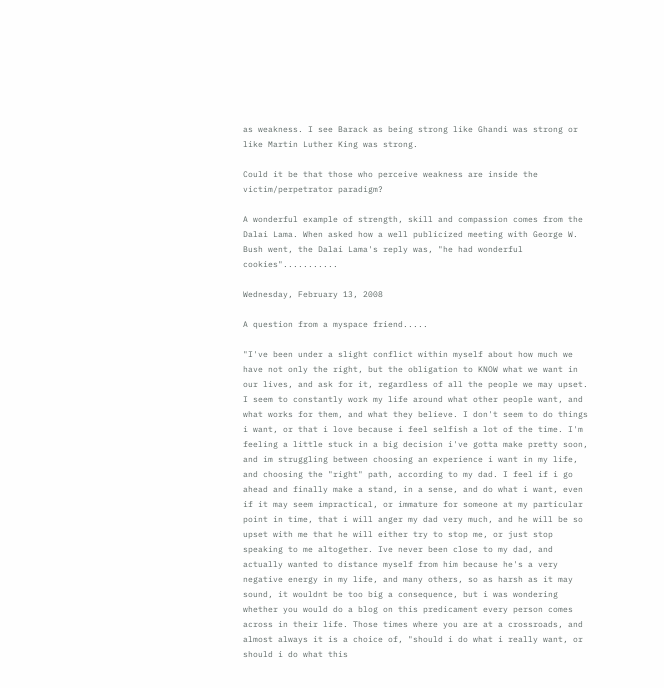as weakness. I see Barack as being strong like Ghandi was strong or like Martin Luther King was strong.

Could it be that those who perceive weakness are inside the victim/perpetrator paradigm?

A wonderful example of strength, skill and compassion comes from the Dalai Lama. When asked how a well publicized meeting with George W. Bush went, the Dalai Lama's reply was, "he had wonderful cookies"...........

Wednesday, February 13, 2008

A question from a myspace friend.....

"I've been under a slight conflict within myself about how much we have not only the right, but the obligation to KNOW what we want in our lives, and ask for it, regardless of all the people we may upset. I seem to constantly work my life around what other people want, and what works for them, and what they believe. I don't seem to do things i want, or that i love because i feel selfish a lot of the time. I'm feeling a little stuck in a big decision i've gotta make pretty soon, and im struggling between choosing an experience i want in my life, and choosing the "right" path, according to my dad. I feel if i go ahead and finally make a stand, in a sense, and do what i want, even if it may seem impractical, or immature for someone at my particular point in time, that i will anger my dad very much, and he will be so upset with me that he will either try to stop me, or just stop speaking to me altogether. Ive never been close to my dad, and actually wanted to distance myself from him because he's a very negative energy in my life, and many others, so as harsh as it may sound, it wouldnt be too big a consequence, but i was wondering whether you would do a blog on this predicament every person comes across in their life. Those times where you are at a crossroads, and almost always it is a choice of, "should i do what i really want, or should i do what this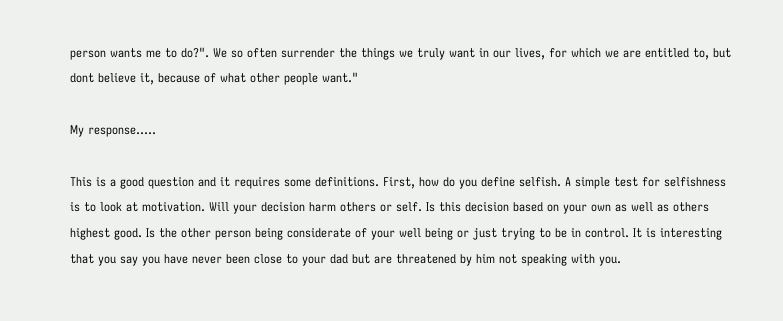person wants me to do?". We so often surrender the things we truly want in our lives, for which we are entitled to, but dont believe it, because of what other people want."

My response.....

This is a good question and it requires some definitions. First, how do you define selfish. A simple test for selfishness is to look at motivation. Will your decision harm others or self. Is this decision based on your own as well as others highest good. Is the other person being considerate of your well being or just trying to be in control. It is interesting that you say you have never been close to your dad but are threatened by him not speaking with you.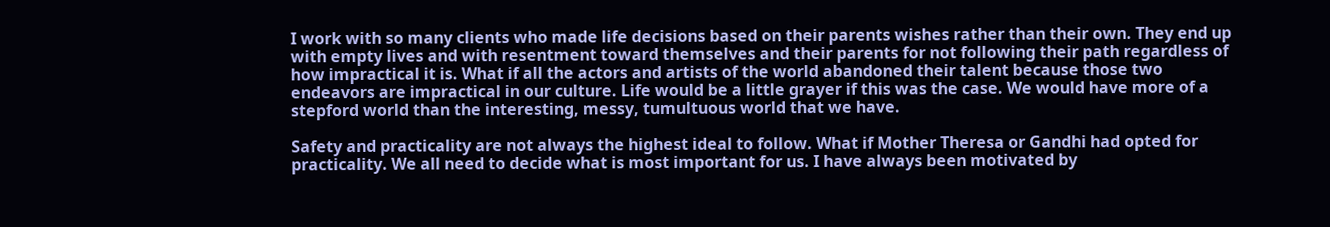I work with so many clients who made life decisions based on their parents wishes rather than their own. They end up with empty lives and with resentment toward themselves and their parents for not following their path regardless of how impractical it is. What if all the actors and artists of the world abandoned their talent because those two endeavors are impractical in our culture. Life would be a little grayer if this was the case. We would have more of a stepford world than the interesting, messy, tumultuous world that we have.

Safety and practicality are not always the highest ideal to follow. What if Mother Theresa or Gandhi had opted for practicality. We all need to decide what is most important for us. I have always been motivated by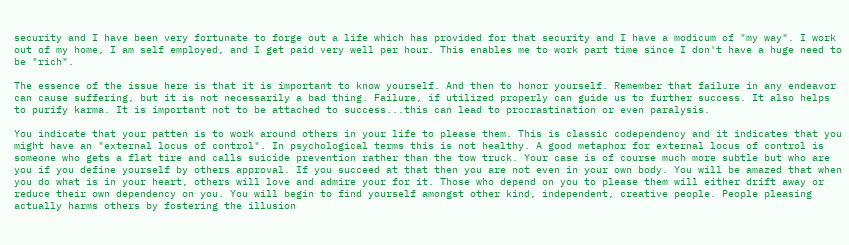security and I have been very fortunate to forge out a life which has provided for that security and I have a modicum of "my way". I work out of my home, I am self employed, and I get paid very well per hour. This enables me to work part time since I don't have a huge need to be "rich".

The essence of the issue here is that it is important to know yourself. And then to honor yourself. Remember that failure in any endeavor can cause suffering, but it is not necessarily a bad thing. Failure, if utilized properly can guide us to further success. It also helps to purify karma. It is important not to be attached to success...this can lead to procrastination or even paralysis.

You indicate that your patten is to work around others in your life to please them. This is classic codependency and it indicates that you might have an "external locus of control". In psychological terms this is not healthy. A good metaphor for external locus of control is someone who gets a flat tire and calls suicide prevention rather than the tow truck. Your case is of course much more subtle but who are you if you define yourself by others approval. If you succeed at that then you are not even in your own body. You will be amazed that when you do what is in your heart, others will love and admire your for it. Those who depend on you to please them will either drift away or reduce their own dependency on you. You will begin to find yourself amongst other kind, independent, creative people. People pleasing actually harms others by fostering the illusion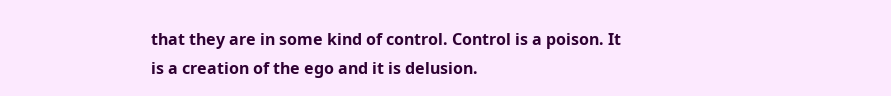that they are in some kind of control. Control is a poison. It is a creation of the ego and it is delusion.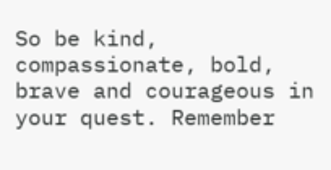So be kind, compassionate, bold, brave and courageous in your quest. Remember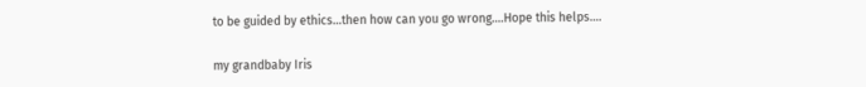to be guided by ethics...then how can you go wrong....Hope this helps....

my grandbaby Iris